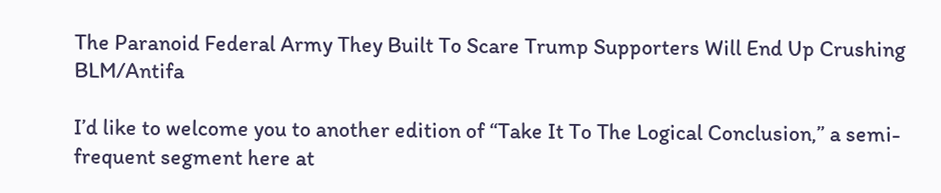The Paranoid Federal Army They Built To Scare Trump Supporters Will End Up Crushing BLM/Antifa

I’d like to welcome you to another edition of “Take It To The Logical Conclusion,” a semi-frequent segment here at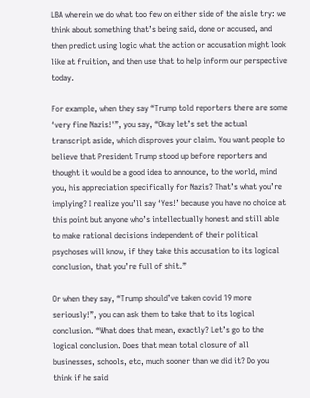LBA wherein we do what too few on either side of the aisle try: we think about something that’s being said, done or accused, and then predict using logic what the action or accusation might look like at fruition, and then use that to help inform our perspective today.

For example, when they say “Trump told reporters there are some ‘very fine Nazis!'”, you say, “Okay let’s set the actual transcript aside, which disproves your claim. You want people to believe that President Trump stood up before reporters and thought it would be a good idea to announce, to the world, mind you, his appreciation specifically for Nazis? That’s what you’re implying? I realize you’ll say ‘Yes!’ because you have no choice at this point but anyone who’s intellectually honest and still able to make rational decisions independent of their political psychoses will know, if they take this accusation to its logical conclusion, that you’re full of shit.”

Or when they say, “Trump should’ve taken covid 19 more seriously!”, you can ask them to take that to its logical conclusion. “What does that mean, exactly? Let’s go to the logical conclusion. Does that mean total closure of all businesses, schools, etc, much sooner than we did it? Do you think if he said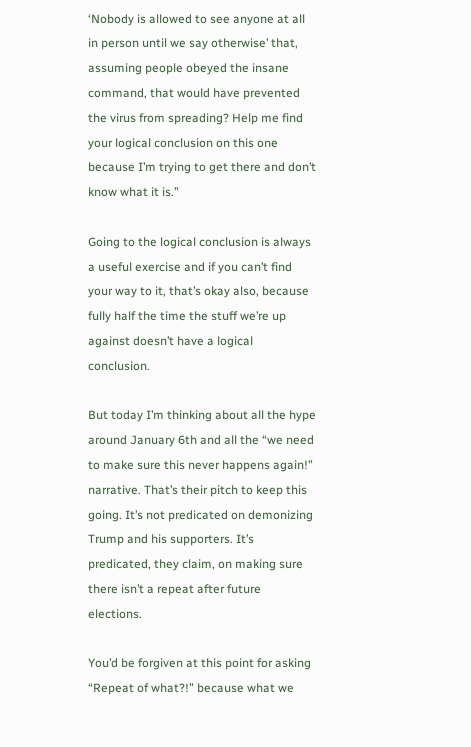‘Nobody is allowed to see anyone at all in person until we say otherwise’ that, assuming people obeyed the insane command, that would have prevented the virus from spreading? Help me find your logical conclusion on this one because I’m trying to get there and don’t know what it is.”

Going to the logical conclusion is always a useful exercise and if you can’t find your way to it, that’s okay also, because fully half the time the stuff we’re up against doesn’t have a logical conclusion.

But today I’m thinking about all the hype around January 6th and all the “we need to make sure this never happens again!” narrative. That’s their pitch to keep this going. It’s not predicated on demonizing Trump and his supporters. It’s predicated, they claim, on making sure there isn’t a repeat after future elections.

You’d be forgiven at this point for asking “Repeat of what?!” because what we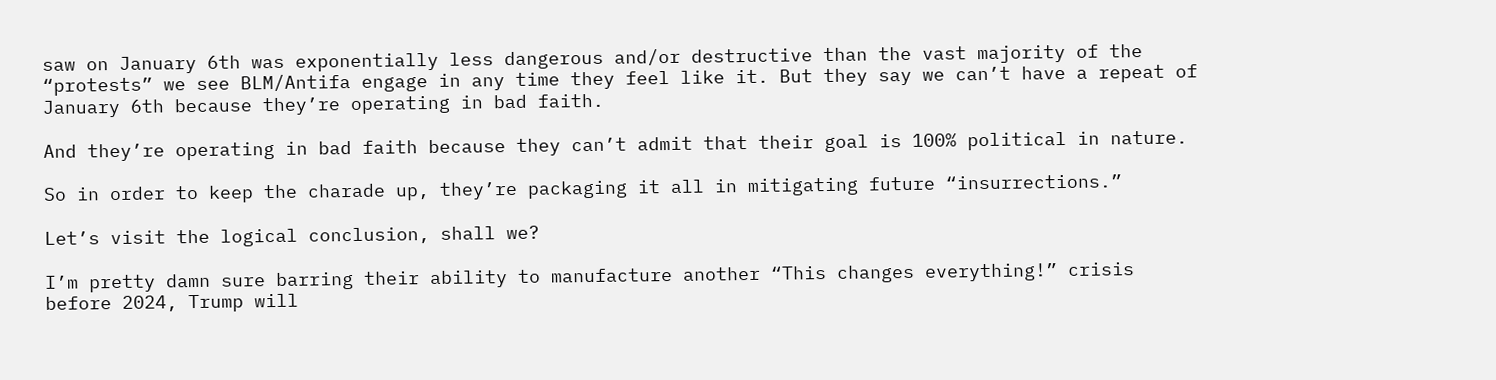saw on January 6th was exponentially less dangerous and/or destructive than the vast majority of the “protests” we see BLM/Antifa engage in any time they feel like it. But they say we can’t have a repeat of January 6th because they’re operating in bad faith.

And they’re operating in bad faith because they can’t admit that their goal is 100% political in nature.

So in order to keep the charade up, they’re packaging it all in mitigating future “insurrections.”

Let’s visit the logical conclusion, shall we?

I’m pretty damn sure barring their ability to manufacture another “This changes everything!” crisis before 2024, Trump will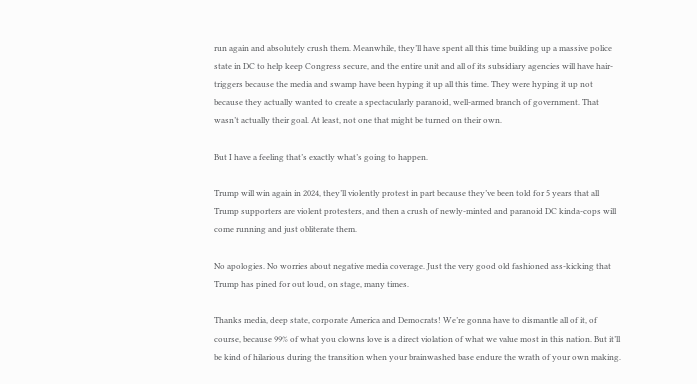run again and absolutely crush them. Meanwhile, they’ll have spent all this time building up a massive police state in DC to help keep Congress secure, and the entire unit and all of its subsidiary agencies will have hair-triggers because the media and swamp have been hyping it up all this time. They were hyping it up not because they actually wanted to create a spectacularly paranoid, well-armed branch of government. That wasn’t actually their goal. At least, not one that might be turned on their own.

But I have a feeling that’s exactly what’s going to happen.

Trump will win again in 2024, they’ll violently protest in part because they’ve been told for 5 years that all Trump supporters are violent protesters, and then a crush of newly-minted and paranoid DC kinda-cops will come running and just obliterate them.

No apologies. No worries about negative media coverage. Just the very good old fashioned ass-kicking that Trump has pined for out loud, on stage, many times.

Thanks media, deep state, corporate America and Democrats! We’re gonna have to dismantle all of it, of course, because 99% of what you clowns love is a direct violation of what we value most in this nation. But it’ll be kind of hilarious during the transition when your brainwashed base endure the wrath of your own making.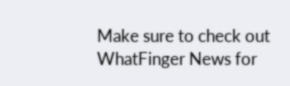Make sure to check out WhatFinger News for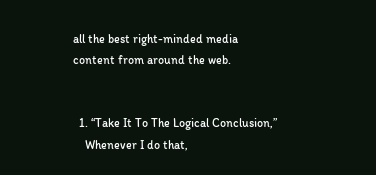all the best right-minded media content from around the web.


  1. “Take It To The Logical Conclusion,”
    Whenever I do that,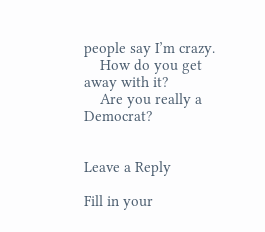people say I’m crazy.
    How do you get away with it?
    Are you really a Democrat?


Leave a Reply

Fill in your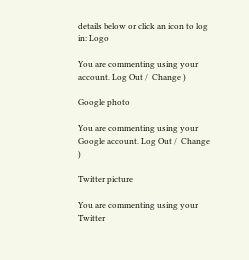details below or click an icon to log in: Logo

You are commenting using your account. Log Out /  Change )

Google photo

You are commenting using your Google account. Log Out /  Change )

Twitter picture

You are commenting using your Twitter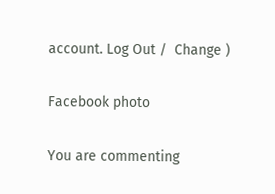account. Log Out /  Change )

Facebook photo

You are commenting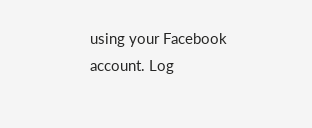using your Facebook account. Log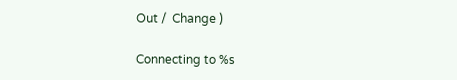Out /  Change )

Connecting to %s